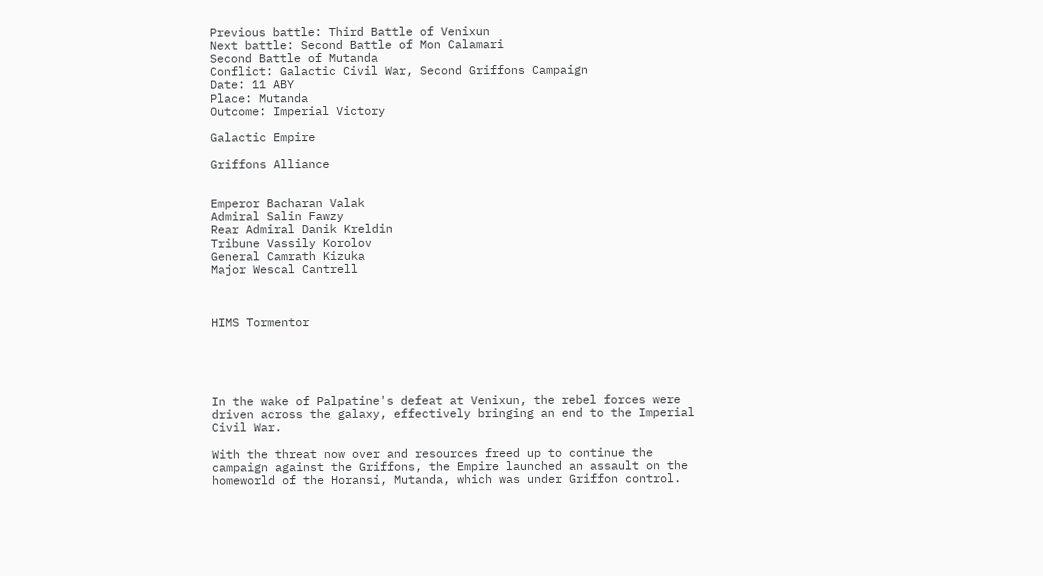Previous battle: Third Battle of Venixun
Next battle: Second Battle of Mon Calamari
Second Battle of Mutanda
Conflict: Galactic Civil War, Second Griffons Campaign
Date: 11 ABY
Place: Mutanda
Outcome: Imperial Victory

Galactic Empire

Griffons Alliance


Emperor Bacharan Valak
Admiral Salin Fawzy
Rear Admiral Danik Kreldin
Tribune Vassily Korolov
General Camrath Kizuka
Major Wescal Cantrell



HIMS Tormentor





In the wake of Palpatine's defeat at Venixun, the rebel forces were driven across the galaxy, effectively bringing an end to the Imperial Civil War.

With the threat now over and resources freed up to continue the campaign against the Griffons, the Empire launched an assault on the homeworld of the Horansi, Mutanda, which was under Griffon control.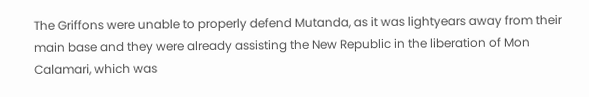The Griffons were unable to properly defend Mutanda, as it was lightyears away from their main base and they were already assisting the New Republic in the liberation of Mon Calamari, which was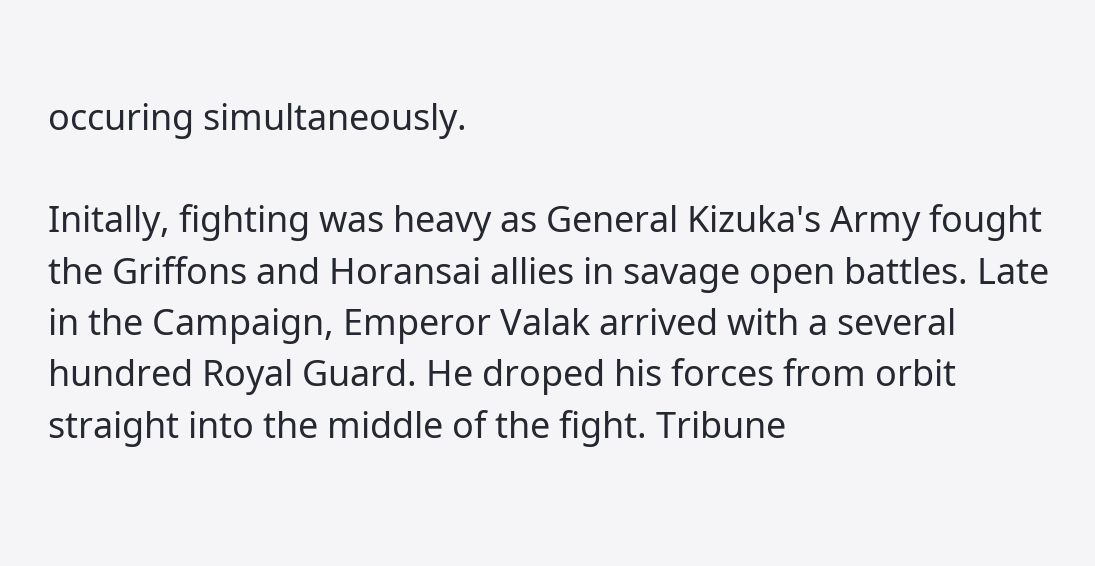occuring simultaneously.

Initally, fighting was heavy as General Kizuka's Army fought the Griffons and Horansai allies in savage open battles. Late in the Campaign, Emperor Valak arrived with a several hundred Royal Guard. He droped his forces from orbit straight into the middle of the fight. Tribune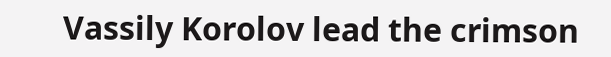Vassily Korolov lead the crimson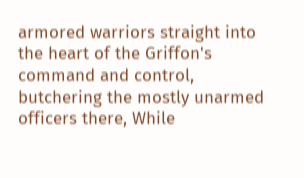armored warriors straight into the heart of the Griffon's command and control, butchering the mostly unarmed officers there, While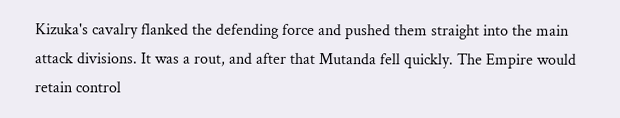Kizuka's cavalry flanked the defending force and pushed them straight into the main attack divisions. It was a rout, and after that Mutanda fell quickly. The Empire would retain control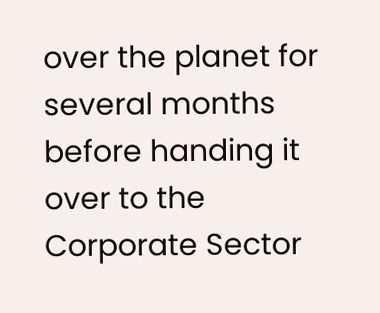over the planet for several months before handing it over to the Corporate Sector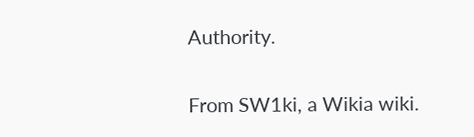Authority.

From SW1ki, a Wikia wiki.